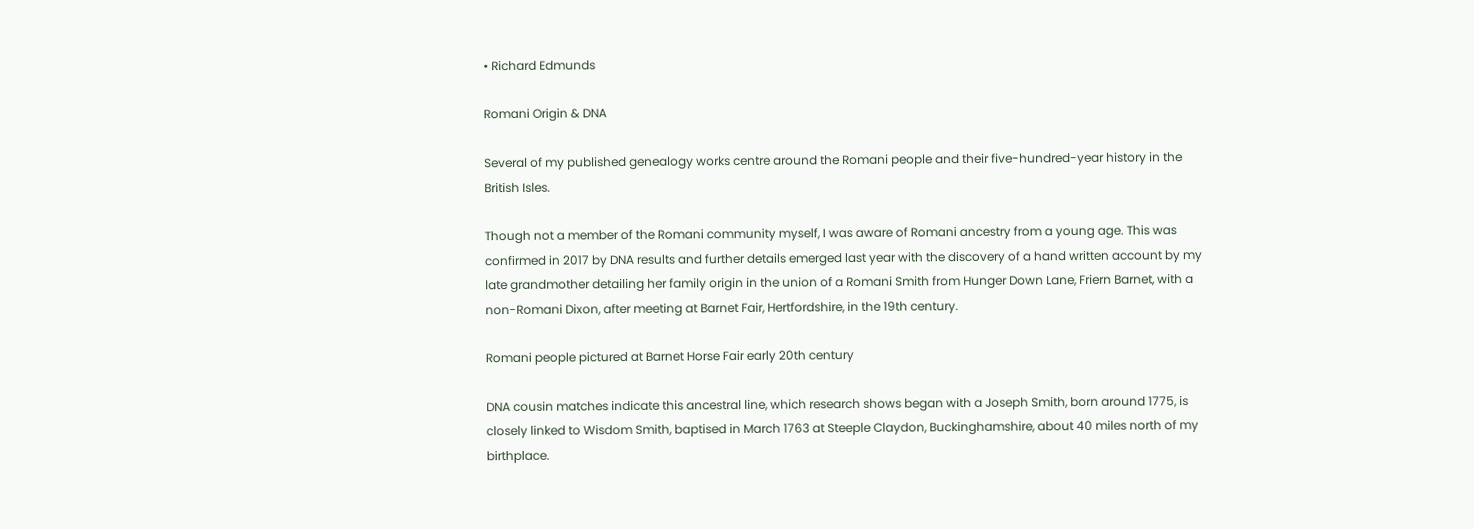• Richard Edmunds

Romani Origin & DNA

Several of my published genealogy works centre around the Romani people and their five-hundred-year history in the British Isles.

Though not a member of the Romani community myself, I was aware of Romani ancestry from a young age. This was confirmed in 2017 by DNA results and further details emerged last year with the discovery of a hand written account by my late grandmother detailing her family origin in the union of a Romani Smith from Hunger Down Lane, Friern Barnet, with a non-Romani Dixon, after meeting at Barnet Fair, Hertfordshire, in the 19th century.

Romani people pictured at Barnet Horse Fair early 20th century

DNA cousin matches indicate this ancestral line, which research shows began with a Joseph Smith, born around 1775, is closely linked to Wisdom Smith, baptised in March 1763 at Steeple Claydon, Buckinghamshire, about 40 miles north of my birthplace.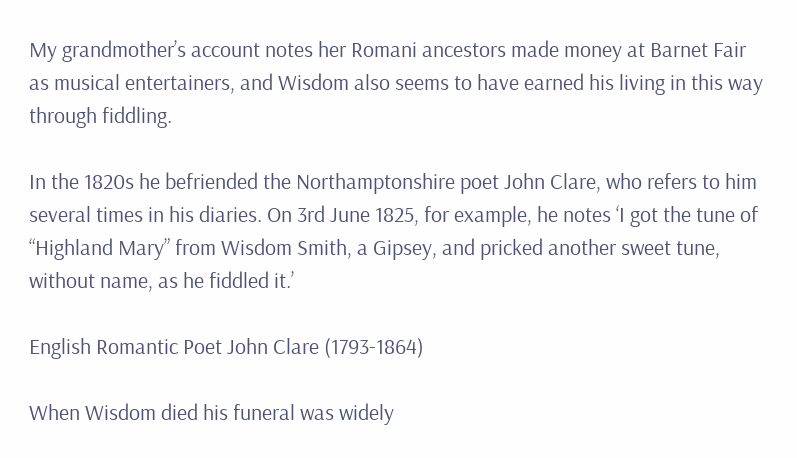My grandmother’s account notes her Romani ancestors made money at Barnet Fair as musical entertainers, and Wisdom also seems to have earned his living in this way through fiddling.

In the 1820s he befriended the Northamptonshire poet John Clare, who refers to him several times in his diaries. On 3rd June 1825, for example, he notes ‘I got the tune of “Highland Mary” from Wisdom Smith, a Gipsey, and pricked another sweet tune, without name, as he fiddled it.’

English Romantic Poet John Clare (1793-1864)

When Wisdom died his funeral was widely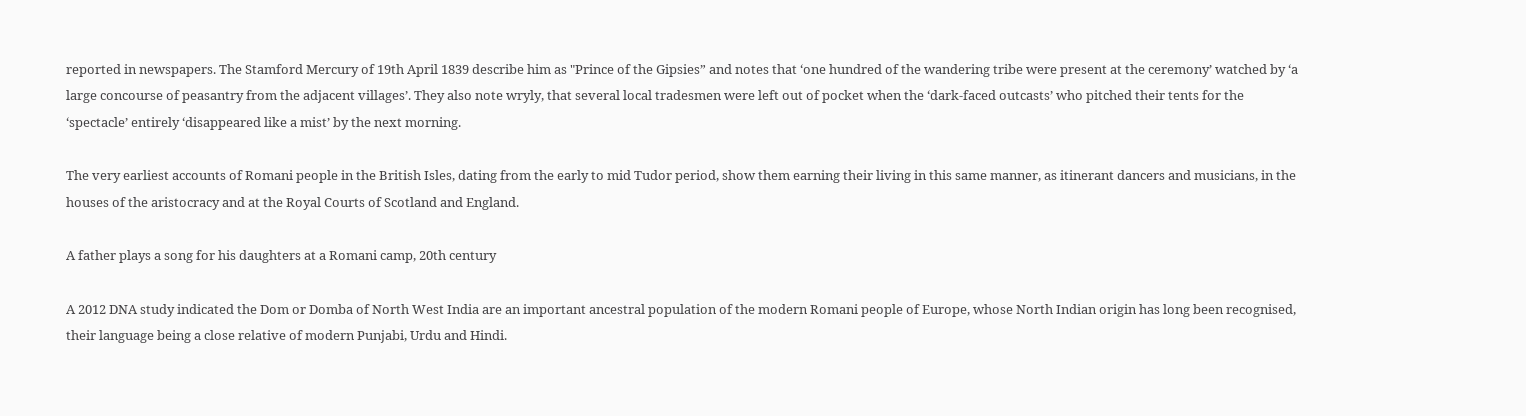reported in newspapers. The Stamford Mercury of 19th April 1839 describe him as "Prince of the Gipsies” and notes that ‘one hundred of the wandering tribe were present at the ceremony’ watched by ‘a large concourse of peasantry from the adjacent villages’. They also note wryly, that several local tradesmen were left out of pocket when the ‘dark-faced outcasts’ who pitched their tents for the ‘spectacle’ entirely ‘disappeared like a mist’ by the next morning.

The very earliest accounts of Romani people in the British Isles, dating from the early to mid Tudor period, show them earning their living in this same manner, as itinerant dancers and musicians, in the houses of the aristocracy and at the Royal Courts of Scotland and England.

A father plays a song for his daughters at a Romani camp, 20th century

A 2012 DNA study indicated the Dom or Domba of North West India are an important ancestral population of the modern Romani people of Europe, whose North Indian origin has long been recognised, their language being a close relative of modern Punjabi, Urdu and Hindi.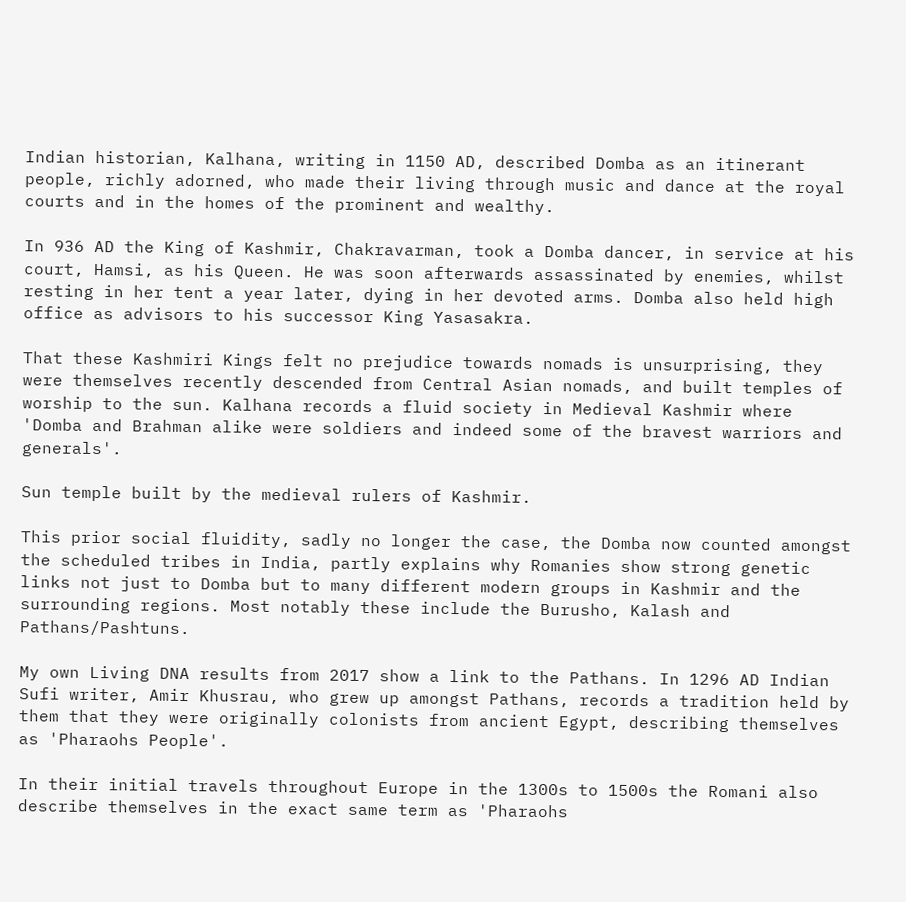Indian historian, Kalhana, writing in 1150 AD, described Domba as an itinerant people, richly adorned, who made their living through music and dance at the royal courts and in the homes of the prominent and wealthy.

In 936 AD the King of Kashmir, Chakravarman, took a Domba dancer, in service at his court, Hamsi, as his Queen. He was soon afterwards assassinated by enemies, whilst resting in her tent a year later, dying in her devoted arms. Domba also held high office as advisors to his successor King Yasasakra.

That these Kashmiri Kings felt no prejudice towards nomads is unsurprising, they were themselves recently descended from Central Asian nomads, and built temples of worship to the sun. Kalhana records a fluid society in Medieval Kashmir where 'Domba and Brahman alike were soldiers and indeed some of the bravest warriors and generals'.

Sun temple built by the medieval rulers of Kashmir.

This prior social fluidity, sadly no longer the case, the Domba now counted amongst the scheduled tribes in India, partly explains why Romanies show strong genetic links not just to Domba but to many different modern groups in Kashmir and the surrounding regions. Most notably these include the Burusho, Kalash and Pathans/Pashtuns.

My own Living DNA results from 2017 show a link to the Pathans. In 1296 AD Indian Sufi writer, Amir Khusrau, who grew up amongst Pathans, records a tradition held by them that they were originally colonists from ancient Egypt, describing themselves as 'Pharaohs People'.

In their initial travels throughout Europe in the 1300s to 1500s the Romani also describe themselves in the exact same term as 'Pharaohs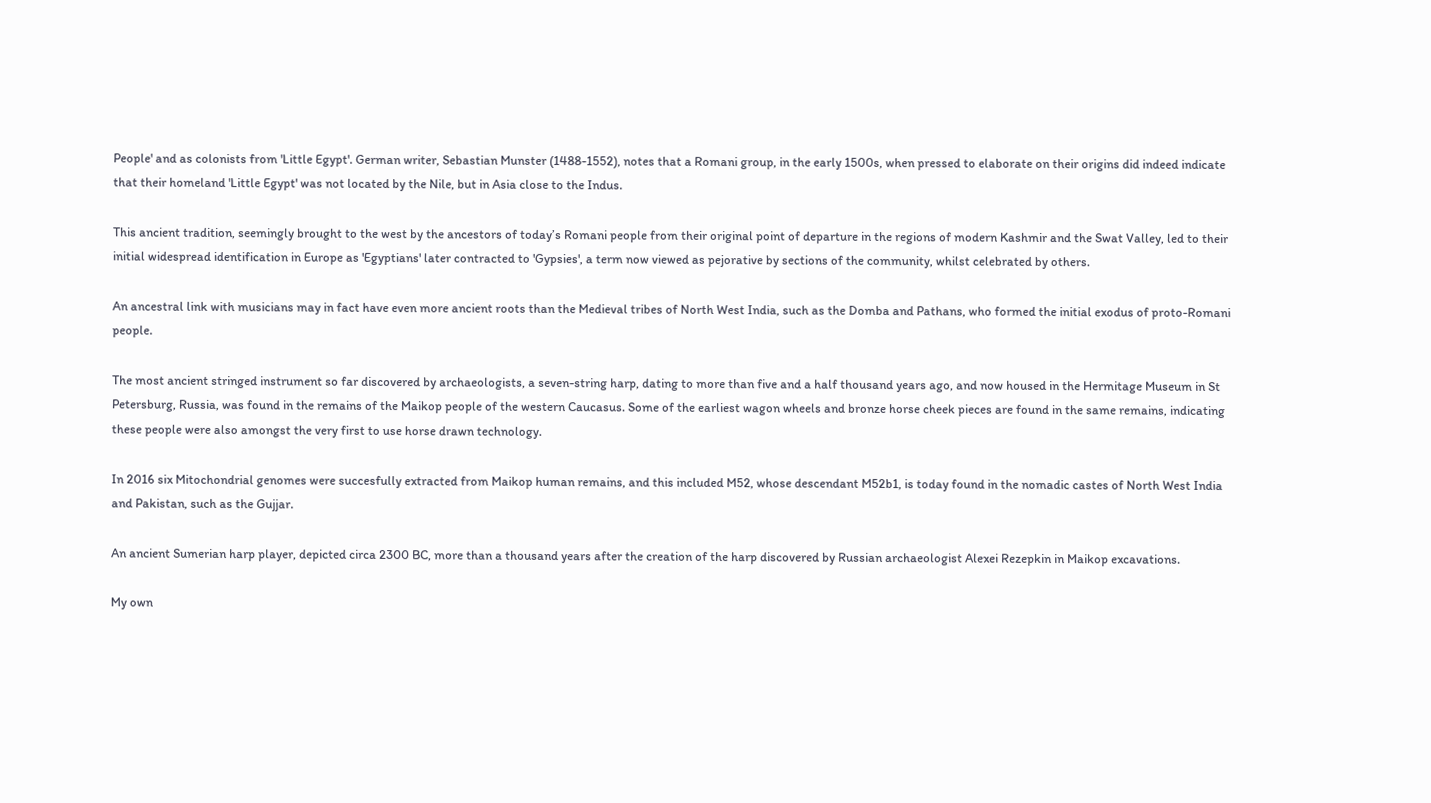People' and as colonists from 'Little Egypt'. German writer, Sebastian Munster (1488-1552), notes that a Romani group, in the early 1500s, when pressed to elaborate on their origins did indeed indicate that their homeland 'Little Egypt' was not located by the Nile, but in Asia close to the Indus.

This ancient tradition, seemingly brought to the west by the ancestors of today’s Romani people from their original point of departure in the regions of modern Kashmir and the Swat Valley, led to their initial widespread identification in Europe as 'Egyptians' later contracted to 'Gypsies', a term now viewed as pejorative by sections of the community, whilst celebrated by others.

An ancestral link with musicians may in fact have even more ancient roots than the Medieval tribes of North West India, such as the Domba and Pathans, who formed the initial exodus of proto-Romani people.

The most ancient stringed instrument so far discovered by archaeologists, a seven-string harp, dating to more than five and a half thousand years ago, and now housed in the Hermitage Museum in St Petersburg, Russia, was found in the remains of the Maikop people of the western Caucasus. Some of the earliest wagon wheels and bronze horse cheek pieces are found in the same remains, indicating these people were also amongst the very first to use horse drawn technology.

In 2016 six Mitochondrial genomes were succesfully extracted from Maikop human remains, and this included M52, whose descendant M52b1, is today found in the nomadic castes of North West India and Pakistan, such as the Gujjar.

An ancient Sumerian harp player, depicted circa 2300 BC, more than a thousand years after the creation of the harp discovered by Russian archaeologist Alexei Rezepkin in Maikop excavations.

My own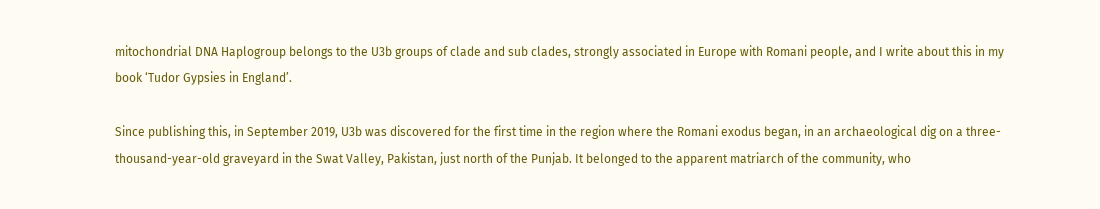mitochondrial DNA Haplogroup belongs to the U3b groups of clade and sub clades, strongly associated in Europe with Romani people, and I write about this in my book ‘Tudor Gypsies in England’.

Since publishing this, in September 2019, U3b was discovered for the first time in the region where the Romani exodus began, in an archaeological dig on a three-thousand-year-old graveyard in the Swat Valley, Pakistan, just north of the Punjab. It belonged to the apparent matriarch of the community, who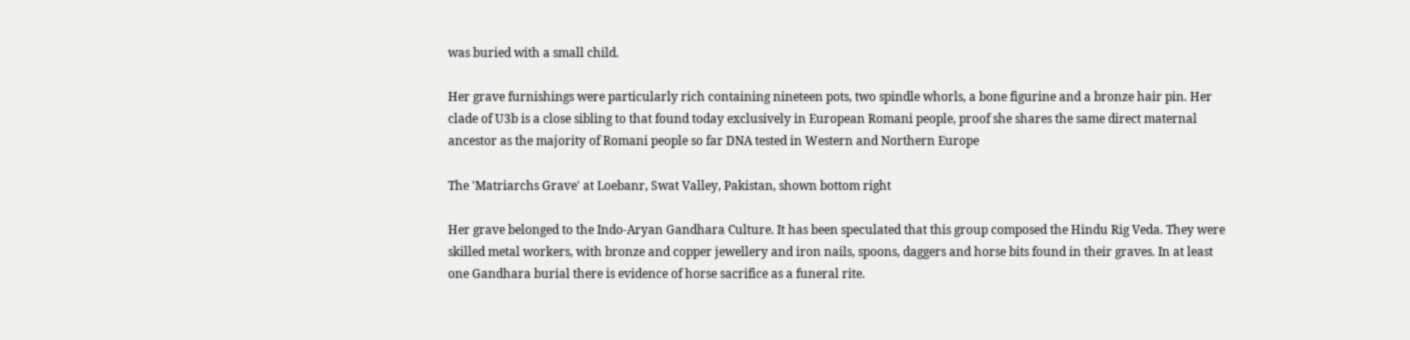was buried with a small child.

Her grave furnishings were particularly rich containing nineteen pots, two spindle whorls, a bone figurine and a bronze hair pin. Her clade of U3b is a close sibling to that found today exclusively in European Romani people, proof she shares the same direct maternal ancestor as the majority of Romani people so far DNA tested in Western and Northern Europe

The 'Matriarchs Grave' at Loebanr, Swat Valley, Pakistan, shown bottom right

Her grave belonged to the Indo-Aryan Gandhara Culture. It has been speculated that this group composed the Hindu Rig Veda. They were skilled metal workers, with bronze and copper jewellery and iron nails, spoons, daggers and horse bits found in their graves. In at least one Gandhara burial there is evidence of horse sacrifice as a funeral rite.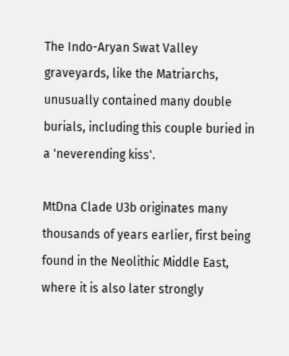The Indo-Aryan Swat Valley graveyards, like the Matriarchs, unusually contained many double burials, including this couple buried in a 'neverending kiss'.

MtDna Clade U3b originates many thousands of years earlier, first being found in the Neolithic Middle East, where it is also later strongly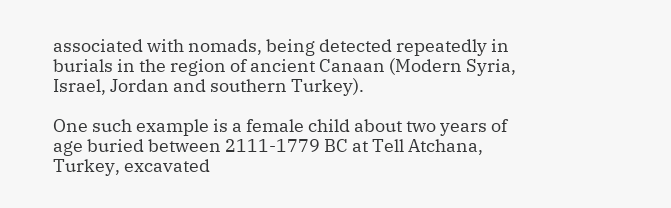associated with nomads, being detected repeatedly in burials in the region of ancient Canaan (Modern Syria, Israel, Jordan and southern Turkey).

One such example is a female child about two years of age buried between 2111-1779 BC at Tell Atchana, Turkey, excavated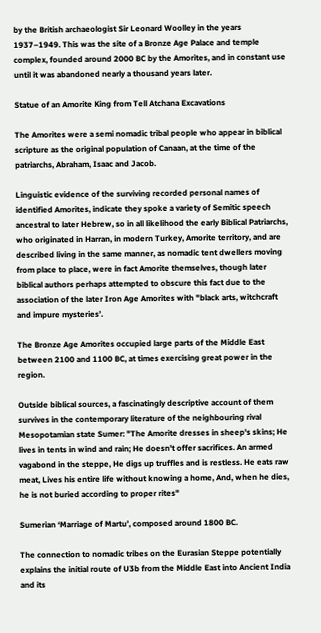by the British archaeologist Sir Leonard Woolley in the years 1937–1949. This was the site of a Bronze Age Palace and temple complex, founded around 2000 BC by the Amorites, and in constant use until it was abandoned nearly a thousand years later.

Statue of an Amorite King from Tell Atchana Excavations

The Amorites were a semi nomadic tribal people who appear in biblical scripture as the original population of Canaan, at the time of the patriarchs, Abraham, Isaac and Jacob.

Linguistic evidence of the surviving recorded personal names of identified Amorites, indicate they spoke a variety of Semitic speech ancestral to later Hebrew, so in all likelihood the early Biblical Patriarchs, who originated in Harran, in modern Turkey, Amorite territory, and are described living in the same manner, as nomadic tent dwellers moving from place to place, were in fact Amorite themselves, though later biblical authors perhaps attempted to obscure this fact due to the association of the later Iron Age Amorites with "black arts, witchcraft and impure mysteries’.

The Bronze Age Amorites occupied large parts of the Middle East between 2100 and 1100 BC, at times exercising great power in the region.

Outside biblical sources, a fascinatingly descriptive account of them survives in the contemporary literature of the neighbouring rival Mesopotamian state Sumer: "The Amorite dresses in sheep's skins; He lives in tents in wind and rain; He doesn't offer sacrifices. An armed vagabond in the steppe, He digs up truffles and is restless. He eats raw meat, Lives his entire life without knowing a home, And, when he dies, he is not buried according to proper rites"

Sumerian ‘Marriage of Martu’, composed around 1800 BC.

The connection to nomadic tribes on the Eurasian Steppe potentially explains the initial route of U3b from the Middle East into Ancient India and its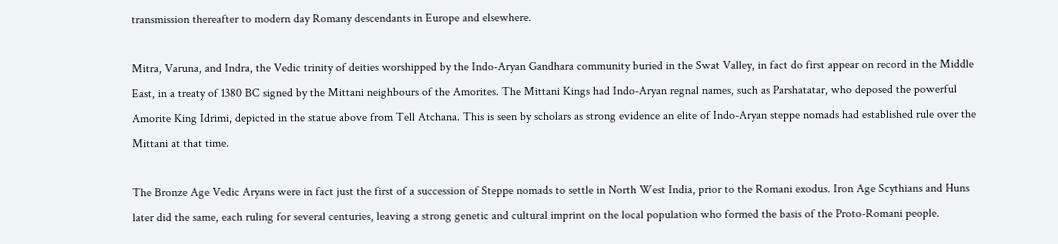transmission thereafter to modern day Romany descendants in Europe and elsewhere.

Mitra, Varuna, and Indra, the Vedic trinity of deities worshipped by the Indo-Aryan Gandhara community buried in the Swat Valley, in fact do first appear on record in the Middle East, in a treaty of 1380 BC signed by the Mittani neighbours of the Amorites. The Mittani Kings had Indo-Aryan regnal names, such as Parshatatar, who deposed the powerful Amorite King Idrimi, depicted in the statue above from Tell Atchana. This is seen by scholars as strong evidence an elite of Indo-Aryan steppe nomads had established rule over the Mittani at that time.

The Bronze Age Vedic Aryans were in fact just the first of a succession of Steppe nomads to settle in North West India, prior to the Romani exodus. Iron Age Scythians and Huns later did the same, each ruling for several centuries, leaving a strong genetic and cultural imprint on the local population who formed the basis of the Proto-Romani people.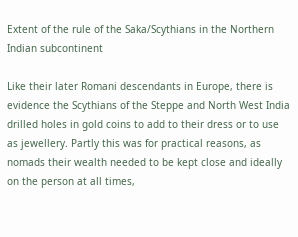Extent of the rule of the Saka/Scythians in the Northern Indian subcontinent

Like their later Romani descendants in Europe, there is evidence the Scythians of the Steppe and North West India drilled holes in gold coins to add to their dress or to use as jewellery. Partly this was for practical reasons, as nomads their wealth needed to be kept close and ideally on the person at all times,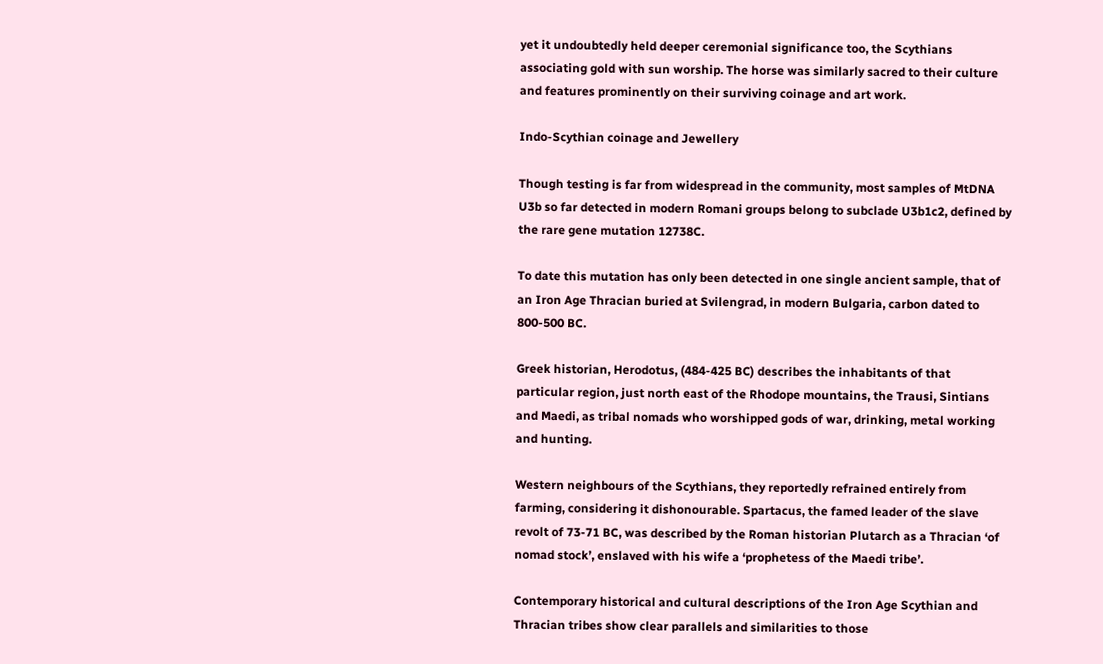yet it undoubtedly held deeper ceremonial significance too, the Scythians associating gold with sun worship. The horse was similarly sacred to their culture and features prominently on their surviving coinage and art work.

Indo-Scythian coinage and Jewellery

Though testing is far from widespread in the community, most samples of MtDNA U3b so far detected in modern Romani groups belong to subclade U3b1c2, defined by the rare gene mutation 12738C.

To date this mutation has only been detected in one single ancient sample, that of an Iron Age Thracian buried at Svilengrad, in modern Bulgaria, carbon dated to 800-500 BC.

Greek historian, Herodotus, (484-425 BC) describes the inhabitants of that particular region, just north east of the Rhodope mountains, the Trausi, Sintians and Maedi, as tribal nomads who worshipped gods of war, drinking, metal working and hunting.

Western neighbours of the Scythians, they reportedly refrained entirely from farming, considering it dishonourable. Spartacus, the famed leader of the slave revolt of 73-71 BC, was described by the Roman historian Plutarch as a Thracian ‘of nomad stock’, enslaved with his wife a ‘prophetess of the Maedi tribe’.

Contemporary historical and cultural descriptions of the Iron Age Scythian and Thracian tribes show clear parallels and similarities to those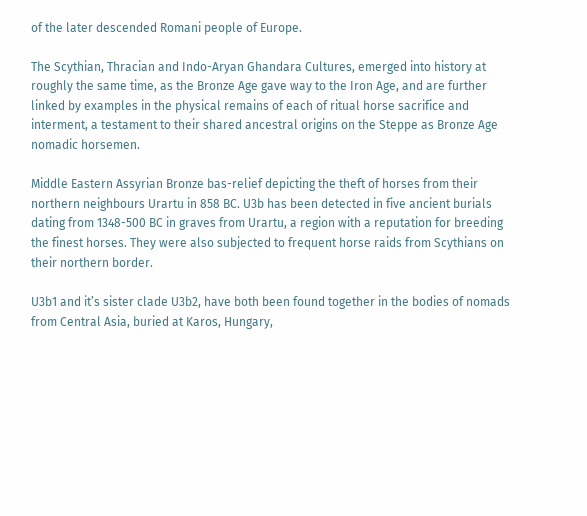of the later descended Romani people of Europe.

The Scythian, Thracian and Indo-Aryan Ghandara Cultures, emerged into history at roughly the same time, as the Bronze Age gave way to the Iron Age, and are further linked by examples in the physical remains of each of ritual horse sacrifice and interment, a testament to their shared ancestral origins on the Steppe as Bronze Age nomadic horsemen.

Middle Eastern Assyrian Bronze bas-relief depicting the theft of horses from their northern neighbours Urartu in 858 BC. U3b has been detected in five ancient burials dating from 1348-500 BC in graves from Urartu, a region with a reputation for breeding the finest horses. They were also subjected to frequent horse raids from Scythians on their northern border.

U3b1 and it’s sister clade U3b2, have both been found together in the bodies of nomads from Central Asia, buried at Karos, Hungary,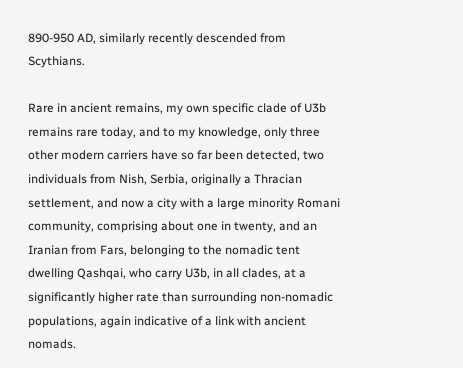890-950 AD, similarly recently descended from Scythians.

Rare in ancient remains, my own specific clade of U3b remains rare today, and to my knowledge, only three other modern carriers have so far been detected, two individuals from Nish, Serbia, originally a Thracian settlement, and now a city with a large minority Romani community, comprising about one in twenty, and an Iranian from Fars, belonging to the nomadic tent dwelling Qashqai, who carry U3b, in all clades, at a significantly higher rate than surrounding non-nomadic populations, again indicative of a link with ancient nomads.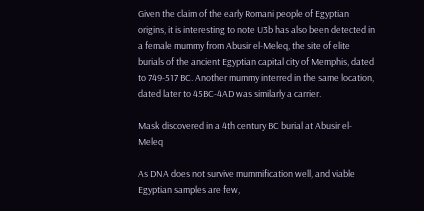Given the claim of the early Romani people of Egyptian origins, it is interesting to note U3b has also been detected in a female mummy from Abusir el-Meleq, the site of elite burials of the ancient Egyptian capital city of Memphis, dated to 749-517 BC. Another mummy interred in the same location, dated later to 45BC-4AD was similarly a carrier.

Mask discovered in a 4th century BC burial at Abusir el-Meleq

As DNA does not survive mummification well, and viable Egyptian samples are few,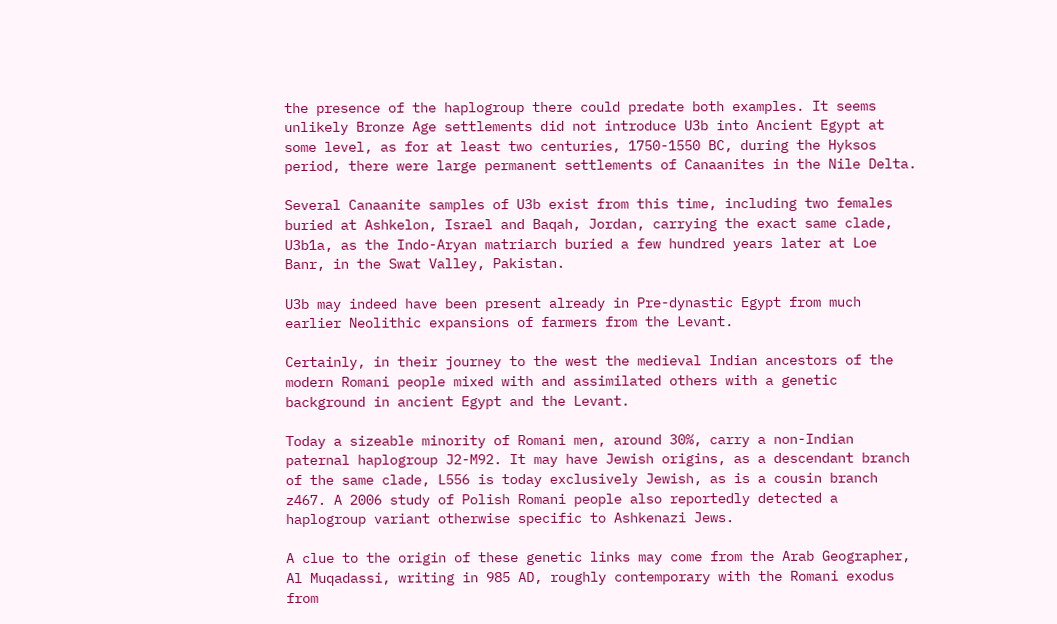the presence of the haplogroup there could predate both examples. It seems unlikely Bronze Age settlements did not introduce U3b into Ancient Egypt at some level, as for at least two centuries, 1750-1550 BC, during the Hyksos period, there were large permanent settlements of Canaanites in the Nile Delta.

Several Canaanite samples of U3b exist from this time, including two females buried at Ashkelon, Israel and Baqah, Jordan, carrying the exact same clade, U3b1a, as the Indo-Aryan matriarch buried a few hundred years later at Loe Banr, in the Swat Valley, Pakistan.

U3b may indeed have been present already in Pre-dynastic Egypt from much earlier Neolithic expansions of farmers from the Levant.

Certainly, in their journey to the west the medieval Indian ancestors of the modern Romani people mixed with and assimilated others with a genetic background in ancient Egypt and the Levant.

Today a sizeable minority of Romani men, around 30%, carry a non-Indian paternal haplogroup J2-M92. It may have Jewish origins, as a descendant branch of the same clade, L556 is today exclusively Jewish, as is a cousin branch z467. A 2006 study of Polish Romani people also reportedly detected a haplogroup variant otherwise specific to Ashkenazi Jews.

A clue to the origin of these genetic links may come from the Arab Geographer, Al Muqadassi, writing in 985 AD, roughly contemporary with the Romani exodus from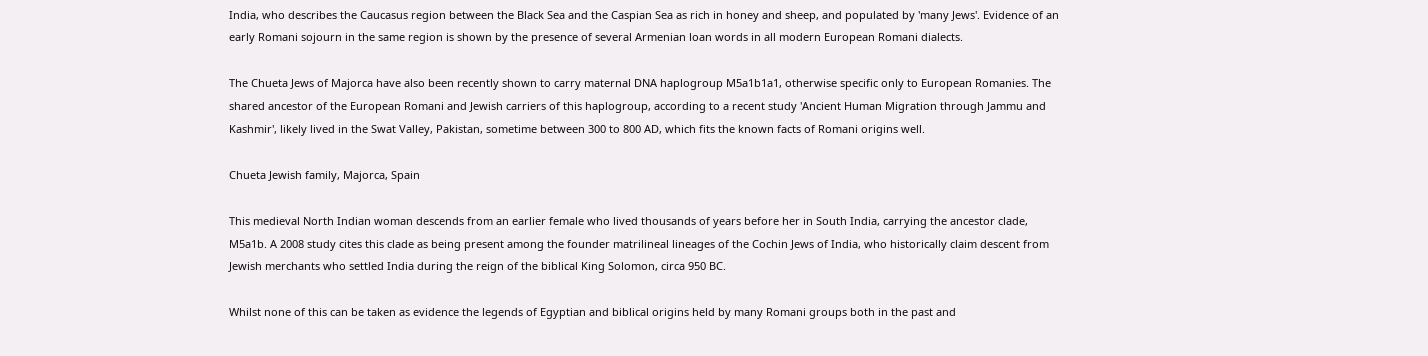India, who describes the Caucasus region between the Black Sea and the Caspian Sea as rich in honey and sheep, and populated by 'many Jews'. Evidence of an early Romani sojourn in the same region is shown by the presence of several Armenian loan words in all modern European Romani dialects.

The Chueta Jews of Majorca have also been recently shown to carry maternal DNA haplogroup M5a1b1a1, otherwise specific only to European Romanies. The shared ancestor of the European Romani and Jewish carriers of this haplogroup, according to a recent study 'Ancient Human Migration through Jammu and Kashmir', likely lived in the Swat Valley, Pakistan, sometime between 300 to 800 AD, which fits the known facts of Romani origins well.

Chueta Jewish family, Majorca, Spain

This medieval North Indian woman descends from an earlier female who lived thousands of years before her in South India, carrying the ancestor clade, M5a1b. A 2008 study cites this clade as being present among the founder matrilineal lineages of the Cochin Jews of India, who historically claim descent from Jewish merchants who settled India during the reign of the biblical King Solomon, circa 950 BC.

Whilst none of this can be taken as evidence the legends of Egyptian and biblical origins held by many Romani groups both in the past and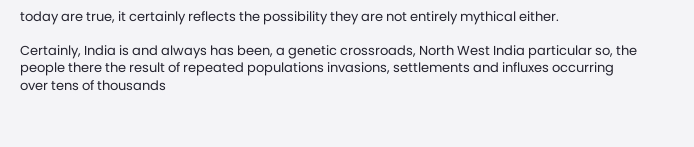today are true, it certainly reflects the possibility they are not entirely mythical either.

Certainly, India is and always has been, a genetic crossroads, North West India particular so, the people there the result of repeated populations invasions, settlements and influxes occurring over tens of thousands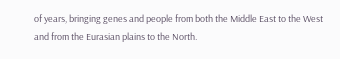of years, bringing genes and people from both the Middle East to the West and from the Eurasian plains to the North.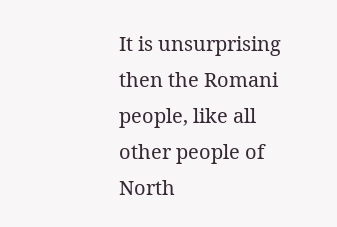It is unsurprising then the Romani people, like all other people of North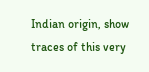Indian origin, show traces of this very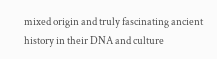mixed origin and truly fascinating ancient history in their DNA and culture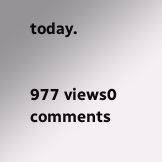today.


977 views0 comments